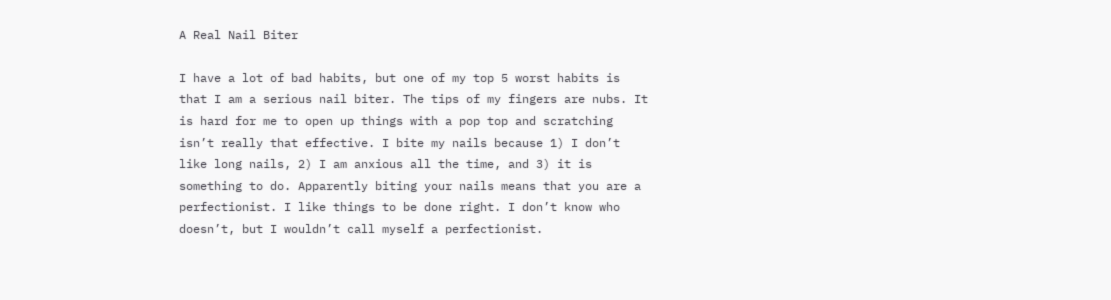A Real Nail Biter

I have a lot of bad habits, but one of my top 5 worst habits is that I am a serious nail biter. The tips of my fingers are nubs. It is hard for me to open up things with a pop top and scratching isn’t really that effective. I bite my nails because 1) I don’t like long nails, 2) I am anxious all the time, and 3) it is something to do. Apparently biting your nails means that you are a perfectionist. I like things to be done right. I don’t know who doesn’t, but I wouldn’t call myself a perfectionist.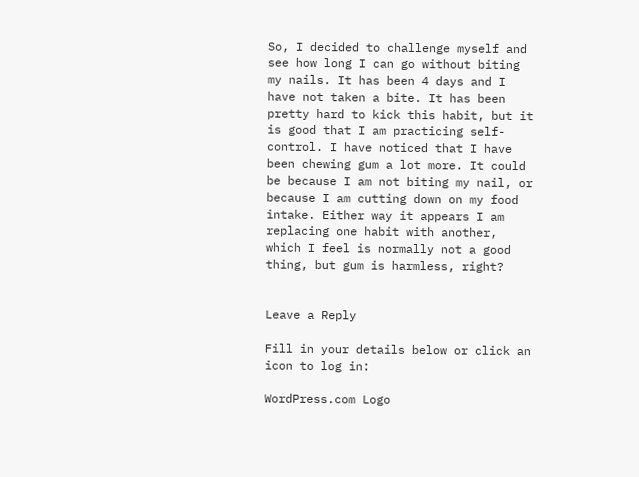So, I decided to challenge myself and see how long I can go without biting my nails. It has been 4 days and I have not taken a bite. It has been pretty hard to kick this habit, but it is good that I am practicing self-control. I have noticed that I have been chewing gum a lot more. It could be because I am not biting my nail, or because I am cutting down on my food intake. Either way it appears I am replacing one habit with another, which I feel is normally not a good thing, but gum is harmless, right?


Leave a Reply

Fill in your details below or click an icon to log in:

WordPress.com Logo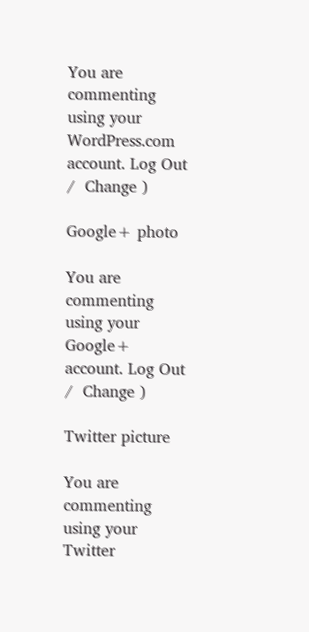You are commenting using your WordPress.com account. Log Out /  Change )

Google+ photo

You are commenting using your Google+ account. Log Out /  Change )

Twitter picture

You are commenting using your Twitter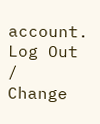account. Log Out /  Change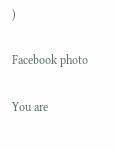)

Facebook photo

You are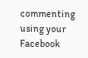commenting using your Facebook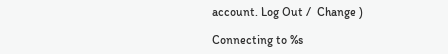account. Log Out /  Change )

Connecting to %s